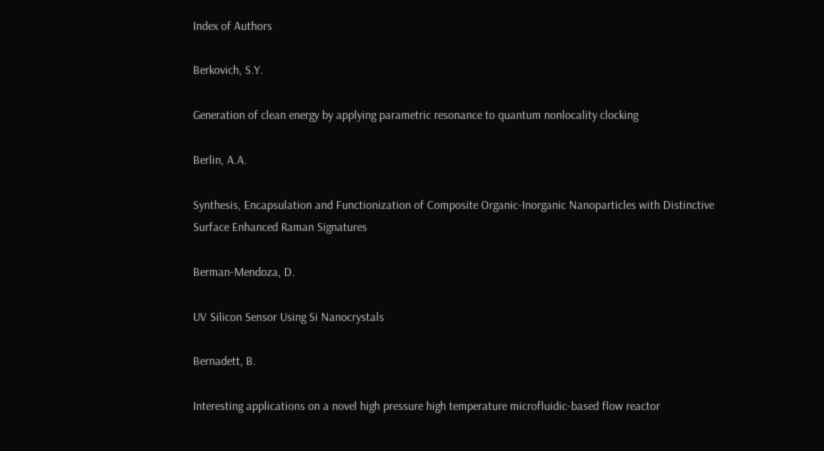Index of Authors

Berkovich, S.Y.

Generation of clean energy by applying parametric resonance to quantum nonlocality clocking

Berlin, A.A.

Synthesis, Encapsulation and Functionization of Composite Organic-Inorganic Nanoparticles with Distinctive Surface Enhanced Raman Signatures

Berman-Mendoza, D.

UV Silicon Sensor Using Si Nanocrystals

Bernadett, B.

Interesting applications on a novel high pressure high temperature microfluidic-based flow reactor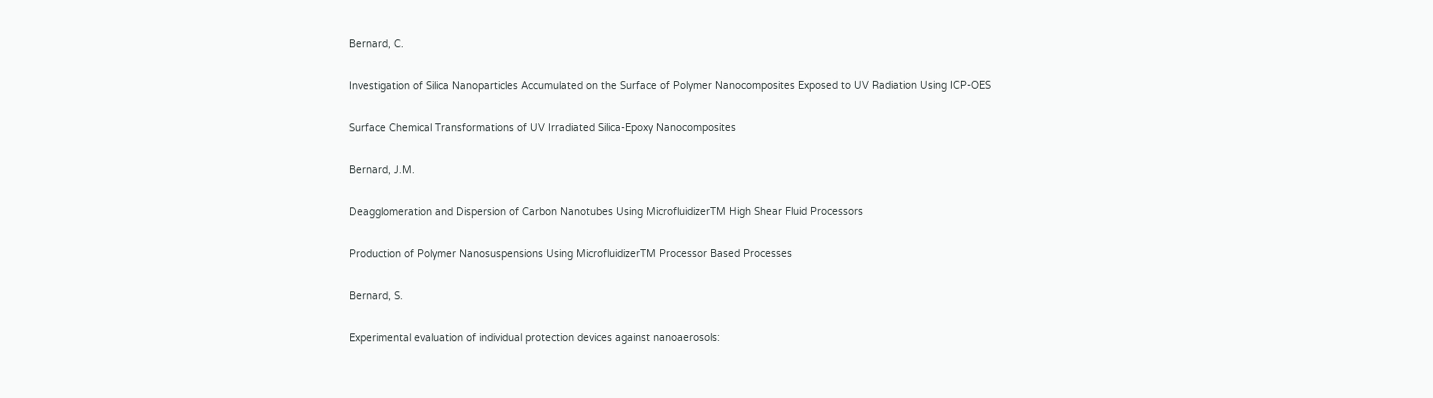Bernard, C.

Investigation of Silica Nanoparticles Accumulated on the Surface of Polymer Nanocomposites Exposed to UV Radiation Using ICP-OES

Surface Chemical Transformations of UV Irradiated Silica-Epoxy Nanocomposites

Bernard, J.M.

Deagglomeration and Dispersion of Carbon Nanotubes Using MicrofluidizerTM High Shear Fluid Processors

Production of Polymer Nanosuspensions Using MicrofluidizerTM Processor Based Processes

Bernard, S.

Experimental evaluation of individual protection devices against nanoaerosols: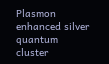Plasmon enhanced silver quantum cluster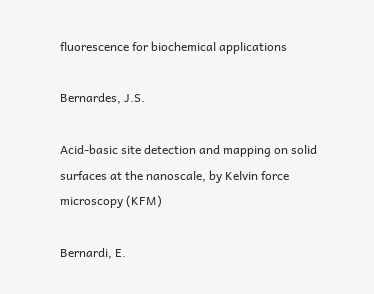fluorescence for biochemical applications

Bernardes, J.S.

Acid-basic site detection and mapping on solid surfaces at the nanoscale, by Kelvin force microscopy (KFM)

Bernardi, E.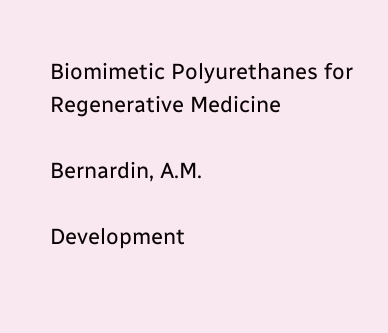Biomimetic Polyurethanes for Regenerative Medicine

Bernardin, A.M.

Development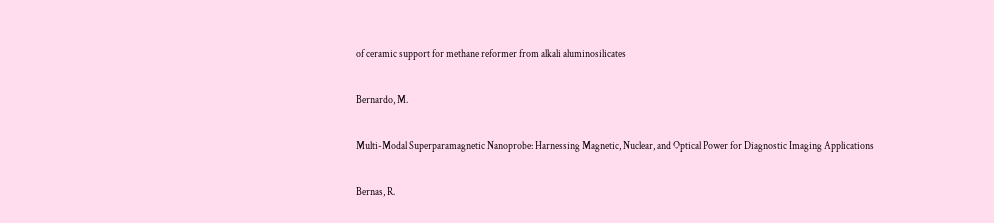of ceramic support for methane reformer from alkali aluminosilicates

Bernardo, M.

Multi-Modal Superparamagnetic Nanoprobe: Harnessing Magnetic, Nuclear, and Optical Power for Diagnostic Imaging Applications

Bernas, R.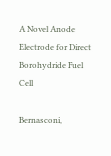A Novel Anode Electrode for Direct Borohydride Fuel Cell

Bernasconi,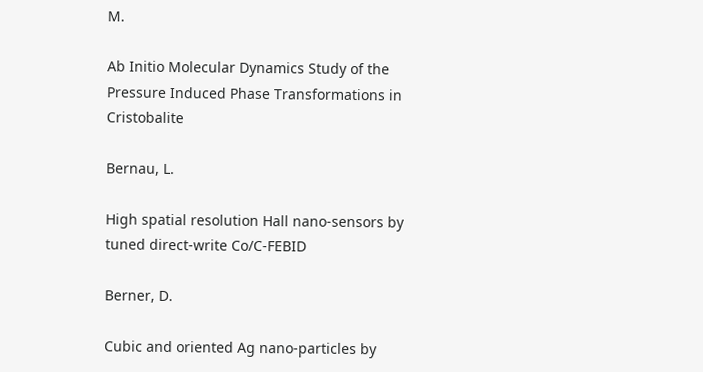M.

Ab Initio Molecular Dynamics Study of the Pressure Induced Phase Transformations in Cristobalite

Bernau, L.

High spatial resolution Hall nano-sensors by tuned direct-write Co/C-FEBID

Berner, D.

Cubic and oriented Ag nano-particles by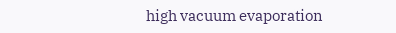high vacuum evaporation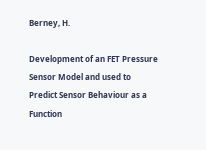Berney, H.

Development of an FET Pressure Sensor Model and used to Predict Sensor Behaviour as a Function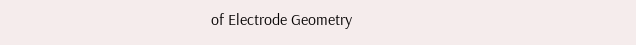of Electrode Geometry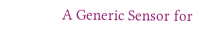A Generic Sensor for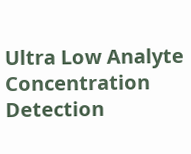Ultra Low Analyte Concentration Detection